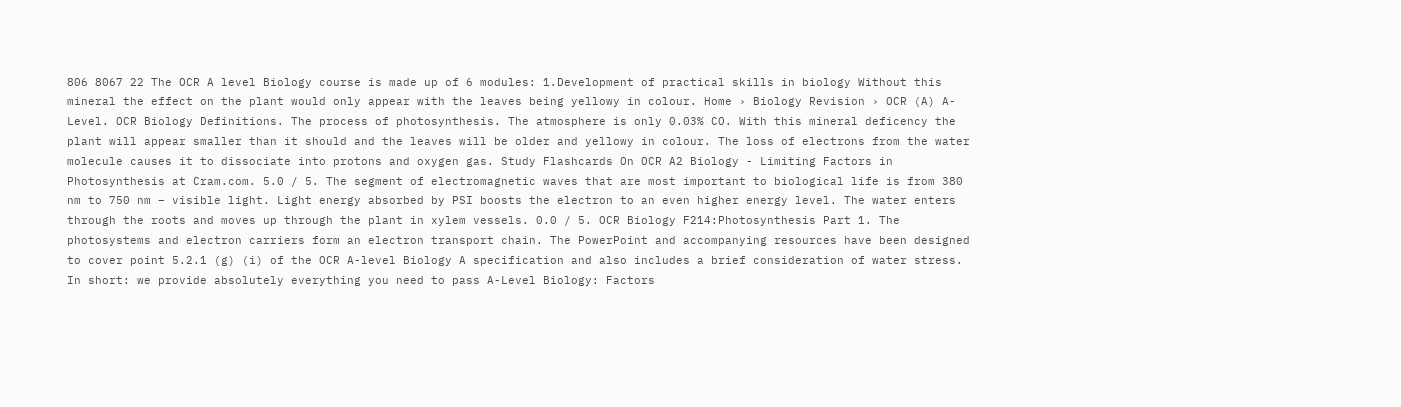806 8067 22 The OCR A level Biology course is made up of 6 modules: 1.Development of practical skills in biology Without this mineral the effect on the plant would only appear with the leaves being yellowy in colour. Home › Biology Revision › OCR (A) A-Level. OCR Biology Definitions. The process of photosynthesis. The atmosphere is only 0.03% CO. With this mineral deficency the plant will appear smaller than it should and the leaves will be older and yellowy in colour. The loss of electrons from the water molecule causes it to dissociate into protons and oxygen gas. Study Flashcards On OCR A2 Biology - Limiting Factors in Photosynthesis at Cram.com. 5.0 / 5. The segment of electromagnetic waves that are most important to biological life is from 380 nm to 750 nm – visible light. Light energy absorbed by PSI boosts the electron to an even higher energy level. The water enters through the roots and moves up through the plant in xylem vessels. 0.0 / 5. OCR Biology F214:Photosynthesis Part 1. The photosystems and electron carriers form an electron transport chain. The PowerPoint and accompanying resources have been designed to cover point 5.2.1 (g) (i) of the OCR A-level Biology A specification and also includes a brief consideration of water stress. In short: we provide absolutely everything you need to pass A-Level Biology: Factors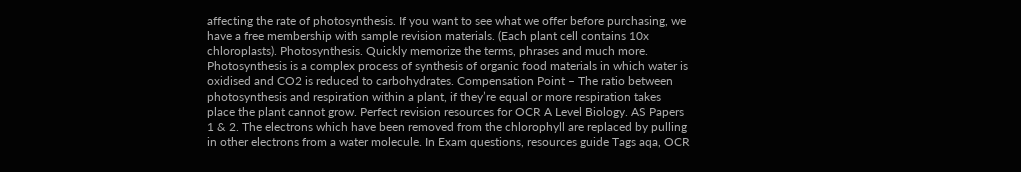affecting the rate of photosynthesis. If you want to see what we offer before purchasing, we have a free membership with sample revision materials. (Each plant cell contains 10x chloroplasts). Photosynthesis. Quickly memorize the terms, phrases and much more. Photosynthesis is a complex process of synthesis of organic food materials in which water is oxidised and CO2 is reduced to carbohydrates. Compensation Point – The ratio between photosynthesis and respiration within a plant, if they’re equal or more respiration takes place the plant cannot grow. Perfect revision resources for OCR A Level Biology. AS Papers 1 & 2. The electrons which have been removed from the chlorophyll are replaced by pulling in other electrons from a water molecule. In Exam questions, resources guide Tags aqa, OCR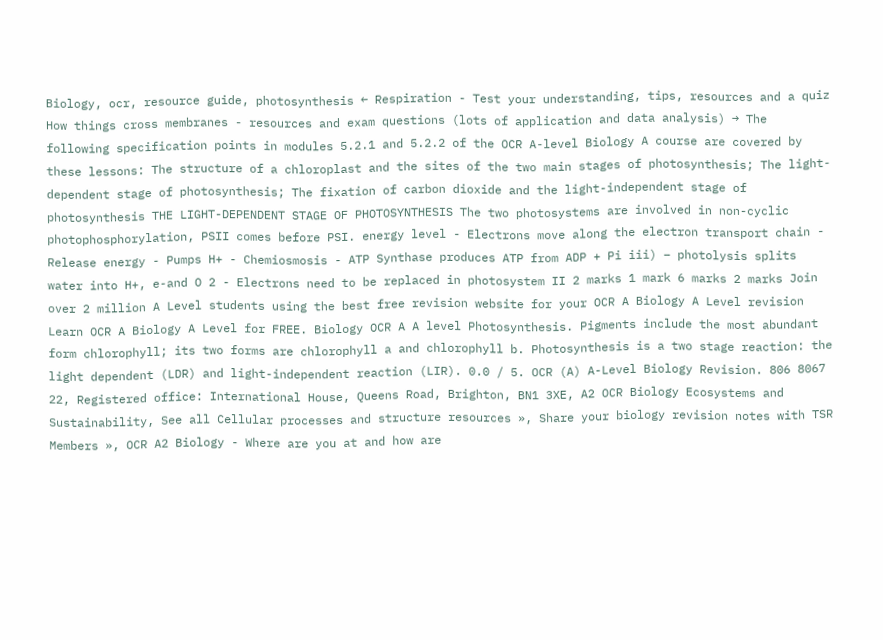Biology, ocr, resource guide, photosynthesis ← Respiration - Test your understanding, tips, resources and a quiz How things cross membranes - resources and exam questions (lots of application and data analysis) → The following specification points in modules 5.2.1 and 5.2.2 of the OCR A-level Biology A course are covered by these lessons: The structure of a chloroplast and the sites of the two main stages of photosynthesis; The light-dependent stage of photosynthesis; The fixation of carbon dioxide and the light-independent stage of photosynthesis THE LIGHT-DEPENDENT STAGE OF PHOTOSYNTHESIS The two photosystems are involved in non-cyclic photophosphorylation, PSII comes before PSI. energy level - Electrons move along the electron transport chain - Release energy - Pumps H+ - Chemiosmosis - ATP Synthase produces ATP from ADP + Pi iii) – photolysis splits water into H+, e-and O 2 - Electrons need to be replaced in photosystem II 2 marks 1 mark 6 marks 2 marks Join over 2 million A Level students using the best free revision website for your OCR A Biology A Level revision Learn OCR A Biology A Level for FREE. Biology OCR A A level Photosynthesis. Pigments include the most abundant form chlorophyll; its two forms are chlorophyll a and chlorophyll b. Photosynthesis is a two stage reaction: the light dependent (LDR) and light-independent reaction (LIR). 0.0 / 5. OCR (A) A-Level Biology Revision. 806 8067 22, Registered office: International House, Queens Road, Brighton, BN1 3XE, A2 OCR Biology Ecosystems and Sustainability, See all Cellular processes and structure resources », Share your biology revision notes with TSR Members », OCR A2 Biology - Where are you at and how are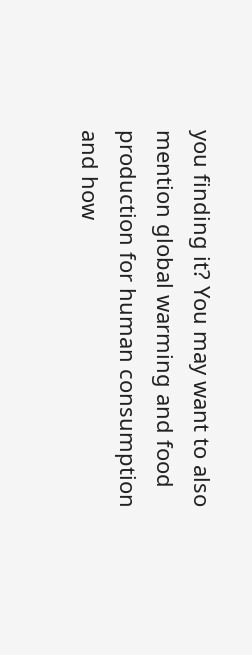you finding it? You may want to also mention global warming and food production for human consumption and how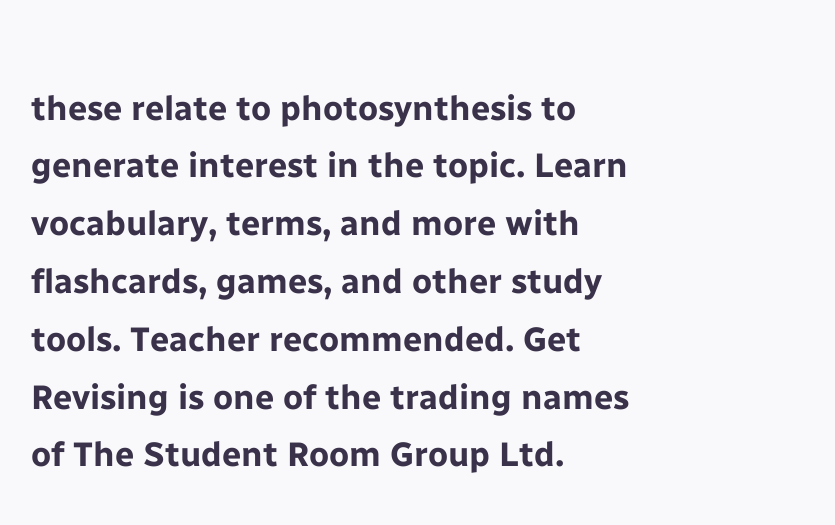these relate to photosynthesis to generate interest in the topic. Learn vocabulary, terms, and more with flashcards, games, and other study tools. Teacher recommended. Get Revising is one of the trading names of The Student Room Group Ltd.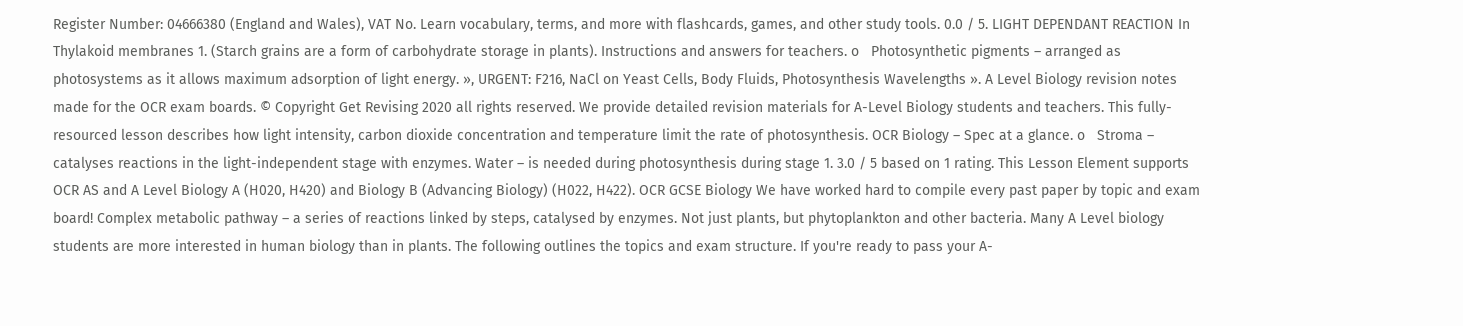Register Number: 04666380 (England and Wales), VAT No. Learn vocabulary, terms, and more with flashcards, games, and other study tools. 0.0 / 5. LIGHT DEPENDANT REACTION In Thylakoid membranes 1. (Starch grains are a form of carbohydrate storage in plants). Instructions and answers for teachers. o   Photosynthetic pigments – arranged as photosystems as it allows maximum adsorption of light energy. », URGENT: F216, NaCl on Yeast Cells, Body Fluids, Photosynthesis Wavelengths ». A Level Biology revision notes made for the OCR exam boards. © Copyright Get Revising 2020 all rights reserved. We provide detailed revision materials for A-Level Biology students and teachers. This fully-resourced lesson describes how light intensity, carbon dioxide concentration and temperature limit the rate of photosynthesis. OCR Biology – Spec at a glance. o   Stroma – catalyses reactions in the light-independent stage with enzymes. Water – is needed during photosynthesis during stage 1. 3.0 / 5 based on 1 rating. This Lesson Element supports OCR AS and A Level Biology A (H020, H420) and Biology B (Advancing Biology) (H022, H422). OCR GCSE Biology We have worked hard to compile every past paper by topic and exam board! Complex metabolic pathway – a series of reactions linked by steps, catalysed by enzymes. Not just plants, but phytoplankton and other bacteria. Many A Level biology students are more interested in human biology than in plants. The following outlines the topics and exam structure. If you're ready to pass your A-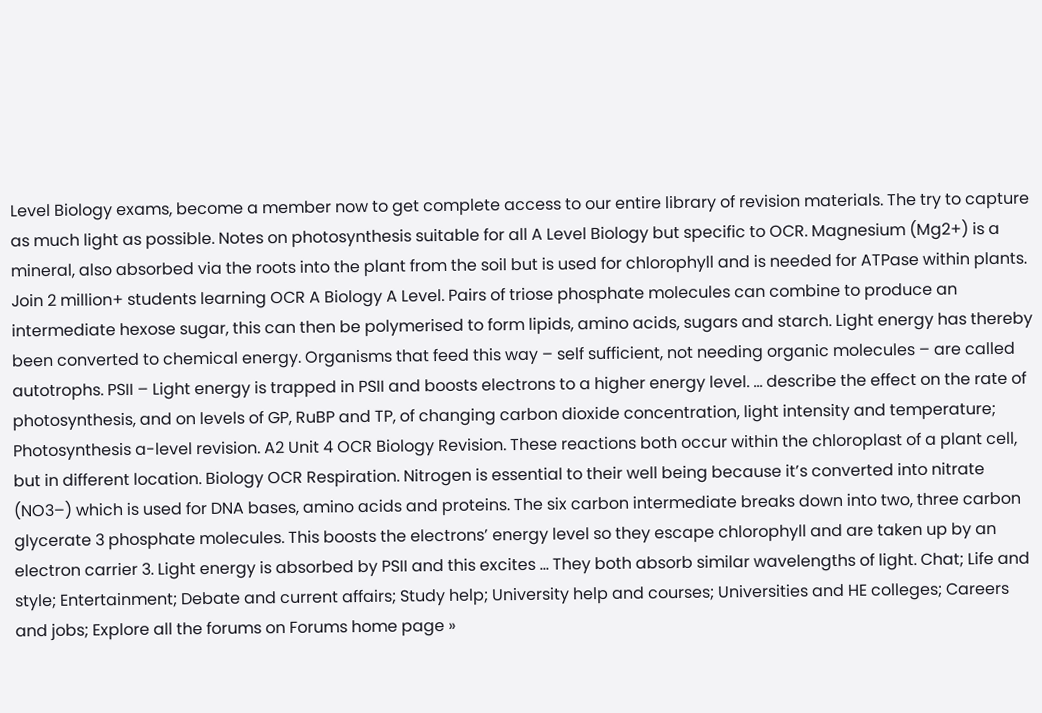Level Biology exams, become a member now to get complete access to our entire library of revision materials. The try to capture as much light as possible. Notes on photosynthesis suitable for all A Level Biology but specific to OCR. Magnesium (Mg2+) is a mineral, also absorbed via the roots into the plant from the soil but is used for chlorophyll and is needed for ATPase within plants. Join 2 million+ students learning OCR A Biology A Level. Pairs of triose phosphate molecules can combine to produce an intermediate hexose sugar, this can then be polymerised to form lipids, amino acids, sugars and starch. Light energy has thereby been converted to chemical energy. Organisms that feed this way – self sufficient, not needing organic molecules – are called autotrophs. PSII – Light energy is trapped in PSII and boosts electrons to a higher energy level. ... describe the effect on the rate of photosynthesis, and on levels of GP, RuBP and TP, of changing carbon dioxide concentration, light intensity and temperature; Photosynthesis a-level revision. A2 Unit 4 OCR Biology Revision. These reactions both occur within the chloroplast of a plant cell, but in different location. Biology OCR Respiration. Nitrogen is essential to their well being because it’s converted into nitrate (NO3–) which is used for DNA bases, amino acids and proteins. The six carbon intermediate breaks down into two, three carbon glycerate 3 phosphate molecules. This boosts the electrons’ energy level so they escape chlorophyll and are taken up by an electron carrier 3. Light energy is absorbed by PSII and this excites … They both absorb similar wavelengths of light. Chat; Life and style; Entertainment; Debate and current affairs; Study help; University help and courses; Universities and HE colleges; Careers and jobs; Explore all the forums on Forums home page »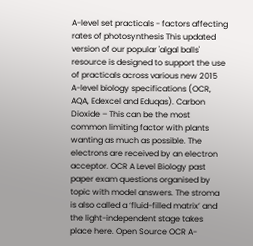A-level set practicals - factors affecting rates of photosynthesis This updated version of our popular 'algal balls' resource is designed to support the use of practicals across various new 2015 A-level biology specifications (OCR, AQA, Edexcel and Eduqas). Carbon Dioxide – This can be the most common limiting factor with plants wanting as much as possible. The electrons are received by an electron acceptor. OCR A Level Biology past paper exam questions organised by topic with model answers. The stroma is also called a ‘fluid-filled matrix’ and the light-independent stage takes place here. Open Source OCR A-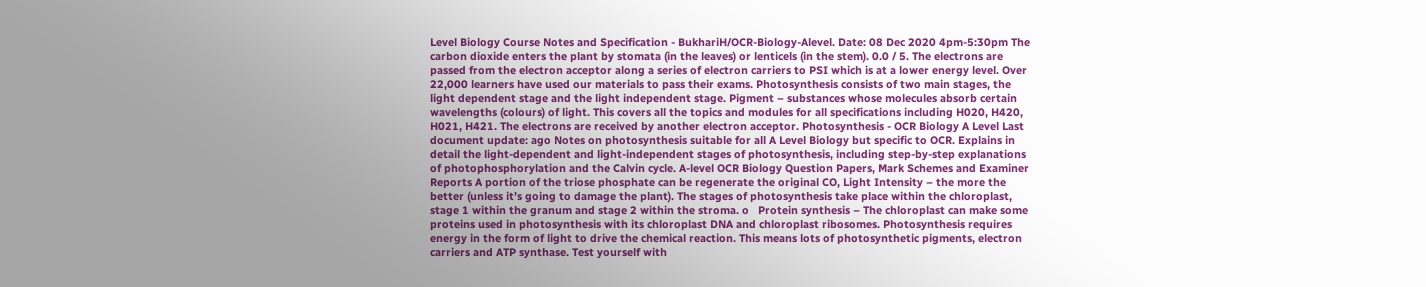Level Biology Course Notes and Specification - BukhariH/OCR-Biology-Alevel. Date: 08 Dec 2020 4pm-5:30pm The carbon dioxide enters the plant by stomata (in the leaves) or lenticels (in the stem). 0.0 / 5. The electrons are passed from the electron acceptor along a series of electron carriers to PSI which is at a lower energy level. Over 22,000 learners have used our materials to pass their exams. Photosynthesis consists of two main stages, the light dependent stage and the light independent stage. Pigment – substances whose molecules absorb certain wavelengths (colours) of light. This covers all the topics and modules for all specifications including H020, H420, H021, H421. The electrons are received by another electron acceptor. Photosynthesis - OCR Biology A Level Last document update: ago Notes on photosynthesis suitable for all A Level Biology but specific to OCR. Explains in detail the light-dependent and light-independent stages of photosynthesis, including step-by-step explanations of photophosphorylation and the Calvin cycle. A-level OCR Biology Question Papers, Mark Schemes and Examiner Reports A portion of the triose phosphate can be regenerate the original CO, Light Intensity – the more the better (unless it’s going to damage the plant). The stages of photosynthesis take place within the chloroplast, stage 1 within the granum and stage 2 within the stroma. o   Protein synthesis – The chloroplast can make some proteins used in photosynthesis with its chloroplast DNA and chloroplast ribosomes. Photosynthesis requires energy in the form of light to drive the chemical reaction. This means lots of photosynthetic pigments, electron carriers and ATP synthase. Test yourself with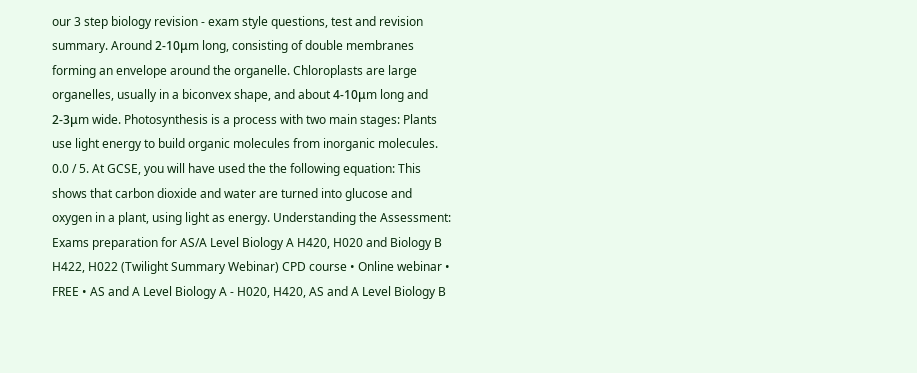our 3 step biology revision - exam style questions, test and revision summary. Around 2-10μm long, consisting of double membranes forming an envelope around the organelle. Chloroplasts are large organelles, usually in a biconvex shape, and about 4-10μm long and 2-3μm wide. Photosynthesis is a process with two main stages: Plants use light energy to build organic molecules from inorganic molecules. 0.0 / 5. At GCSE, you will have used the the following equation: This shows that carbon dioxide and water are turned into glucose and oxygen in a plant, using light as energy. Understanding the Assessment: Exams preparation for AS/A Level Biology A H420, H020 and Biology B H422, H022 (Twilight Summary Webinar) CPD course • Online webinar • FREE • AS and A Level Biology A - H020, H420, AS and A Level Biology B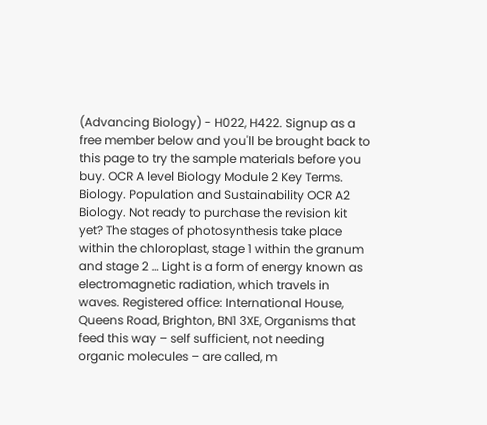(Advancing Biology) - H022, H422. Signup as a free member below and you'll be brought back to this page to try the sample materials before you buy. OCR A level Biology Module 2 Key Terms. Biology. Population and Sustainability OCR A2 Biology. Not ready to purchase the revision kit yet? The stages of photosynthesis take place within the chloroplast, stage 1 within the granum and stage 2 … Light is a form of energy known as electromagnetic radiation, which travels in waves. Registered office: International House, Queens Road, Brighton, BN1 3XE, Organisms that feed this way – self sufficient, not needing organic molecules – are called, m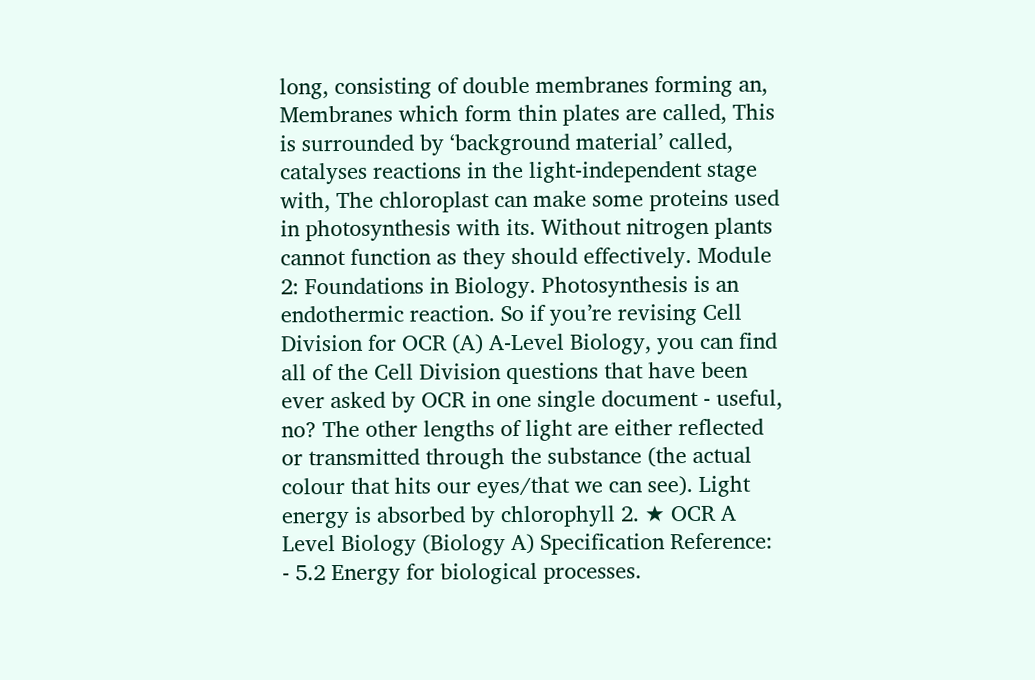long, consisting of double membranes forming an, Membranes which form thin plates are called, This is surrounded by ‘background material’ called, catalyses reactions in the light-independent stage with, The chloroplast can make some proteins used in photosynthesis with its. Without nitrogen plants cannot function as they should effectively. Module 2: Foundations in Biology. Photosynthesis is an endothermic reaction. So if you’re revising Cell Division for OCR (A) A-Level Biology, you can find all of the Cell Division questions that have been ever asked by OCR in one single document - useful, no? The other lengths of light are either reflected or transmitted through the substance (the actual colour that hits our eyes/that we can see). Light energy is absorbed by chlorophyll 2. ★ OCR A Level Biology (Biology A) Specification Reference: - 5.2 Energy for biological processes.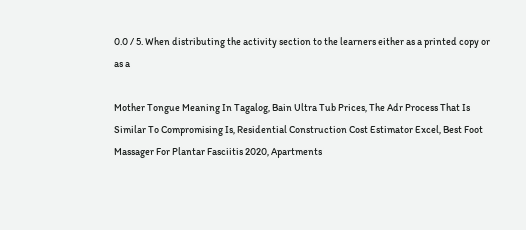0.0 / 5. When distributing the activity section to the learners either as a printed copy or as a

Mother Tongue Meaning In Tagalog, Bain Ultra Tub Prices, The Adr Process That Is Similar To Compromising Is, Residential Construction Cost Estimator Excel, Best Foot Massager For Plantar Fasciitis 2020, Apartments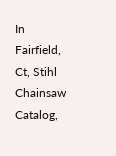In Fairfield, Ct, Stihl Chainsaw Catalog,